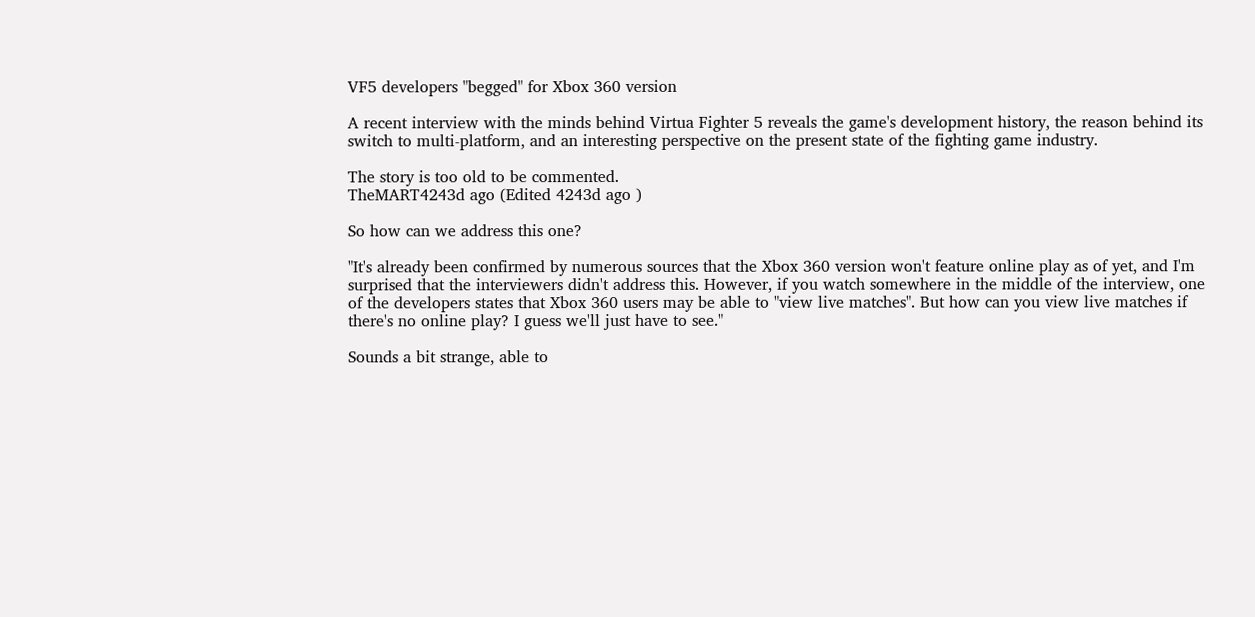VF5 developers "begged" for Xbox 360 version

A recent interview with the minds behind Virtua Fighter 5 reveals the game's development history, the reason behind its switch to multi-platform, and an interesting perspective on the present state of the fighting game industry.

The story is too old to be commented.
TheMART4243d ago (Edited 4243d ago )

So how can we address this one?

"It's already been confirmed by numerous sources that the Xbox 360 version won't feature online play as of yet, and I'm surprised that the interviewers didn't address this. However, if you watch somewhere in the middle of the interview, one of the developers states that Xbox 360 users may be able to "view live matches". But how can you view live matches if there's no online play? I guess we'll just have to see."

Sounds a bit strange, able to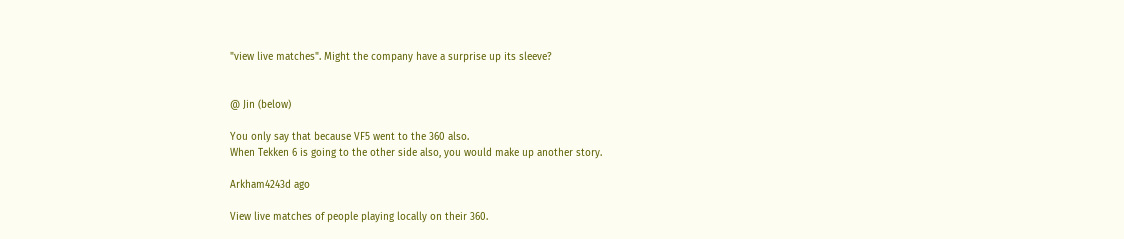"view live matches". Might the company have a surprise up its sleeve?


@ Jin (below)

You only say that because VF5 went to the 360 also.
When Tekken 6 is going to the other side also, you would make up another story.

Arkham4243d ago

View live matches of people playing locally on their 360.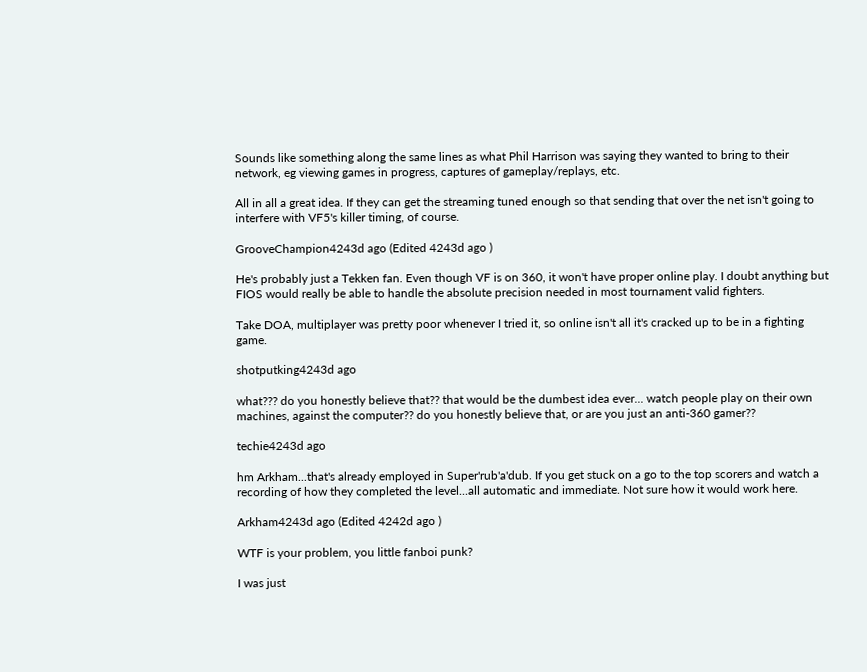Sounds like something along the same lines as what Phil Harrison was saying they wanted to bring to their network, eg viewing games in progress, captures of gameplay/replays, etc.

All in all a great idea. If they can get the streaming tuned enough so that sending that over the net isn't going to interfere with VF5's killer timing, of course.

GrooveChampion4243d ago (Edited 4243d ago )

He's probably just a Tekken fan. Even though VF is on 360, it won't have proper online play. I doubt anything but FIOS would really be able to handle the absolute precision needed in most tournament valid fighters.

Take DOA, multiplayer was pretty poor whenever I tried it, so online isn't all it's cracked up to be in a fighting game.

shotputking4243d ago

what??? do you honestly believe that?? that would be the dumbest idea ever... watch people play on their own machines, against the computer?? do you honestly believe that, or are you just an anti-360 gamer??

techie4243d ago

hm Arkham...that's already employed in Super'rub'a'dub. If you get stuck on a go to the top scorers and watch a recording of how they completed the level...all automatic and immediate. Not sure how it would work here.

Arkham4243d ago (Edited 4242d ago )

WTF is your problem, you little fanboi punk?

I was just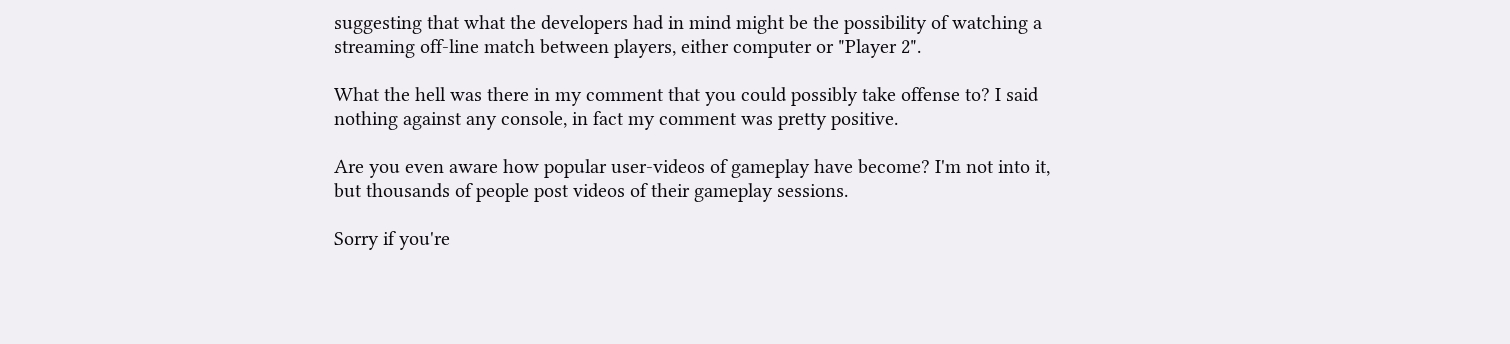suggesting that what the developers had in mind might be the possibility of watching a streaming off-line match between players, either computer or "Player 2".

What the hell was there in my comment that you could possibly take offense to? I said nothing against any console, in fact my comment was pretty positive.

Are you even aware how popular user-videos of gameplay have become? I'm not into it, but thousands of people post videos of their gameplay sessions.

Sorry if you're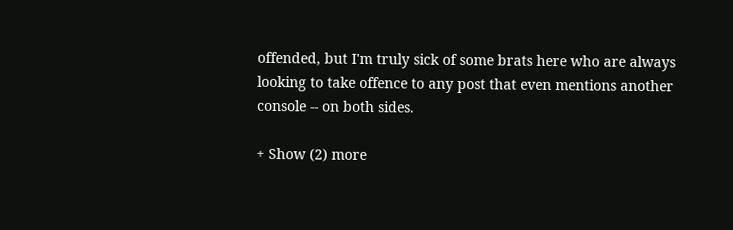offended, but I'm truly sick of some brats here who are always looking to take offence to any post that even mentions another console -- on both sides.

+ Show (2) more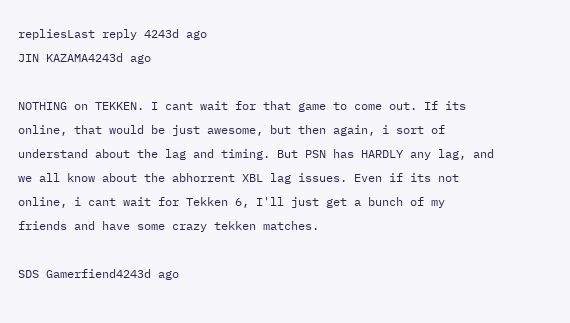repliesLast reply 4243d ago
JIN KAZAMA4243d ago

NOTHING on TEKKEN. I cant wait for that game to come out. If its online, that would be just awesome, but then again, i sort of understand about the lag and timing. But PSN has HARDLY any lag, and we all know about the abhorrent XBL lag issues. Even if its not online, i cant wait for Tekken 6, I'll just get a bunch of my friends and have some crazy tekken matches.

SDS Gamerfiend4243d ago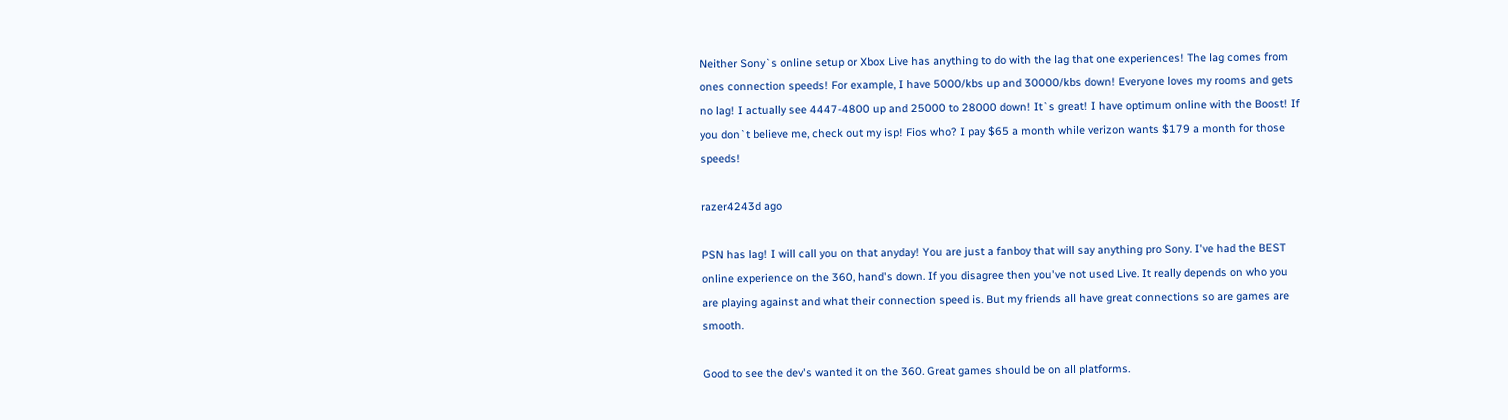Neither Sony`s online setup or Xbox Live has anything to do with the lag that one experiences! The lag comes from ones connection speeds! For example, I have 5000/kbs up and 30000/kbs down! Everyone loves my rooms and gets no lag! I actually see 4447-4800 up and 25000 to 28000 down! It`s great! I have optimum online with the Boost! If you don`t believe me, check out my isp! Fios who? I pay $65 a month while verizon wants $179 a month for those speeds!

razer4243d ago

PSN has lag! I will call you on that anyday! You are just a fanboy that will say anything pro Sony. I've had the BEST online experience on the 360, hand's down. If you disagree then you've not used Live. It really depends on who you are playing against and what their connection speed is. But my friends all have great connections so are games are smooth.

Good to see the dev's wanted it on the 360. Great games should be on all platforms.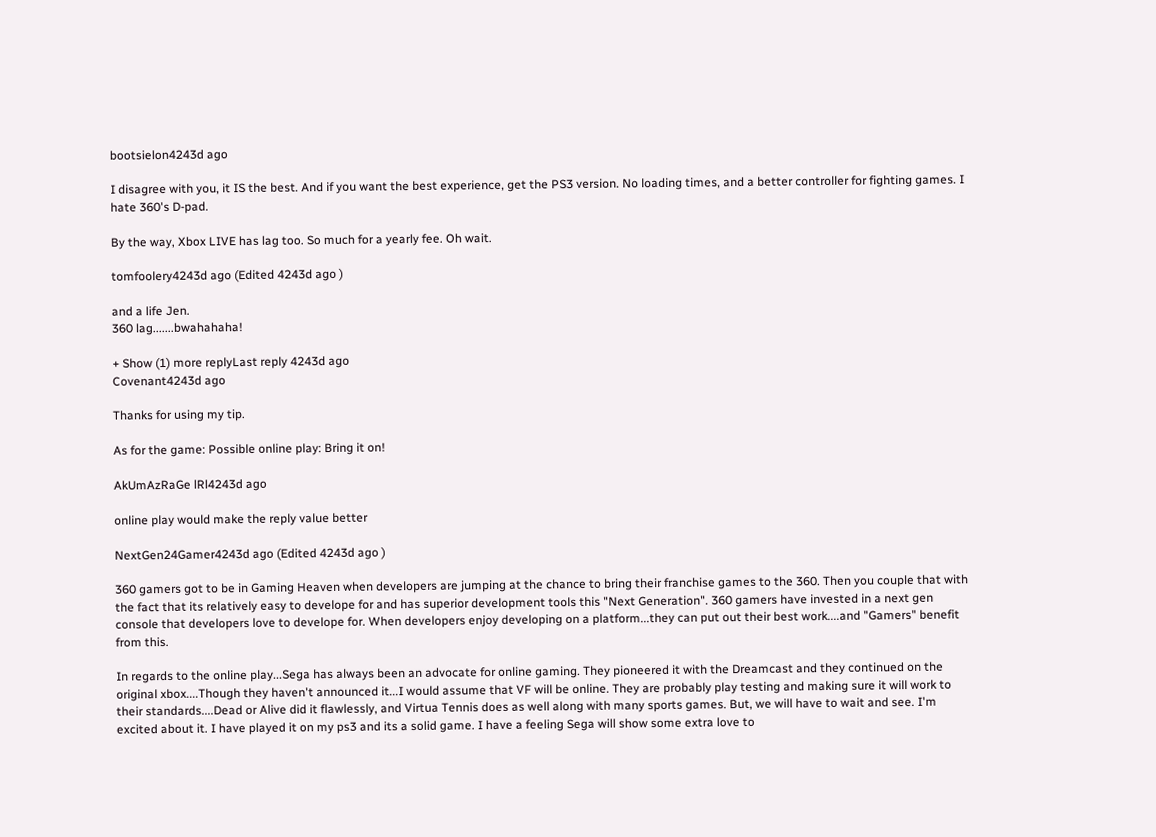bootsielon4243d ago

I disagree with you, it IS the best. And if you want the best experience, get the PS3 version. No loading times, and a better controller for fighting games. I hate 360's D-pad.

By the way, Xbox LIVE has lag too. So much for a yearly fee. Oh wait.

tomfoolery4243d ago (Edited 4243d ago )

and a life Jen.
360 lag.......bwahahaha!

+ Show (1) more replyLast reply 4243d ago
Covenant4243d ago

Thanks for using my tip.

As for the game: Possible online play: Bring it on!

AkUmAzRaGe lRl4243d ago

online play would make the reply value better

NextGen24Gamer4243d ago (Edited 4243d ago )

360 gamers got to be in Gaming Heaven when developers are jumping at the chance to bring their franchise games to the 360. Then you couple that with the fact that its relatively easy to develope for and has superior development tools this "Next Generation". 360 gamers have invested in a next gen console that developers love to develope for. When developers enjoy developing on a platform...they can put out their best work....and "Gamers" benefit from this.

In regards to the online play...Sega has always been an advocate for online gaming. They pioneered it with the Dreamcast and they continued on the original xbox....Though they haven't announced it...I would assume that VF will be online. They are probably play testing and making sure it will work to their standards....Dead or Alive did it flawlessly, and Virtua Tennis does as well along with many sports games. But, we will have to wait and see. I'm excited about it. I have played it on my ps3 and its a solid game. I have a feeling Sega will show some extra love to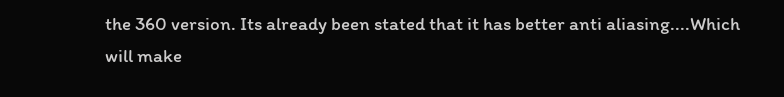the 360 version. Its already been stated that it has better anti aliasing....Which will make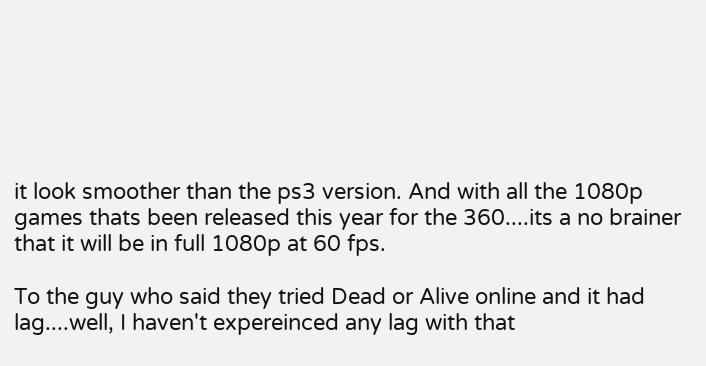it look smoother than the ps3 version. And with all the 1080p games thats been released this year for the 360....its a no brainer that it will be in full 1080p at 60 fps.

To the guy who said they tried Dead or Alive online and it had lag....well, I haven't expereinced any lag with that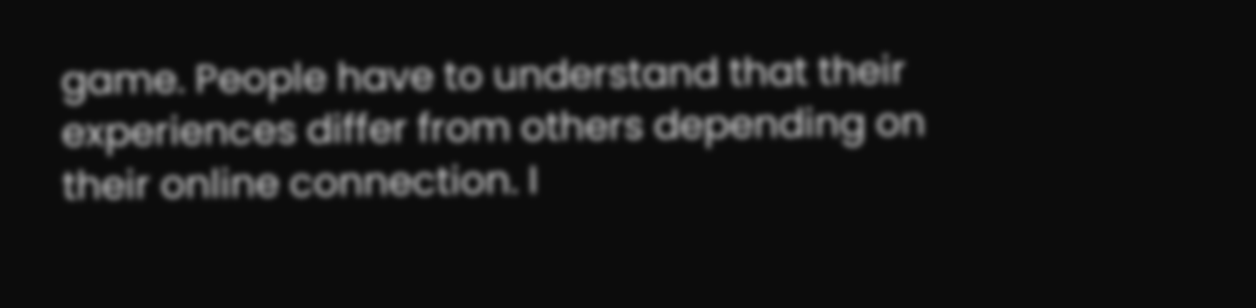game. People have to understand that their experiences differ from others depending on their online connection. I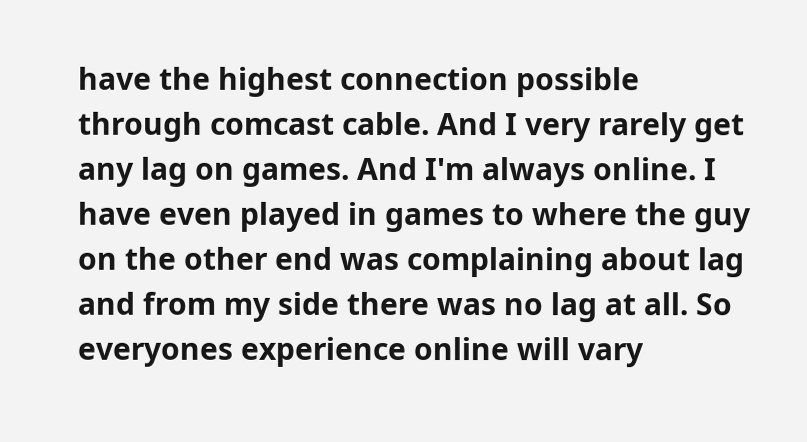have the highest connection possible through comcast cable. And I very rarely get any lag on games. And I'm always online. I have even played in games to where the guy on the other end was complaining about lag and from my side there was no lag at all. So everyones experience online will vary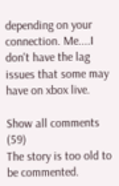depending on your connection. Me....I don't have the lag issues that some may have on xbox live.

Show all comments (59)
The story is too old to be commented.